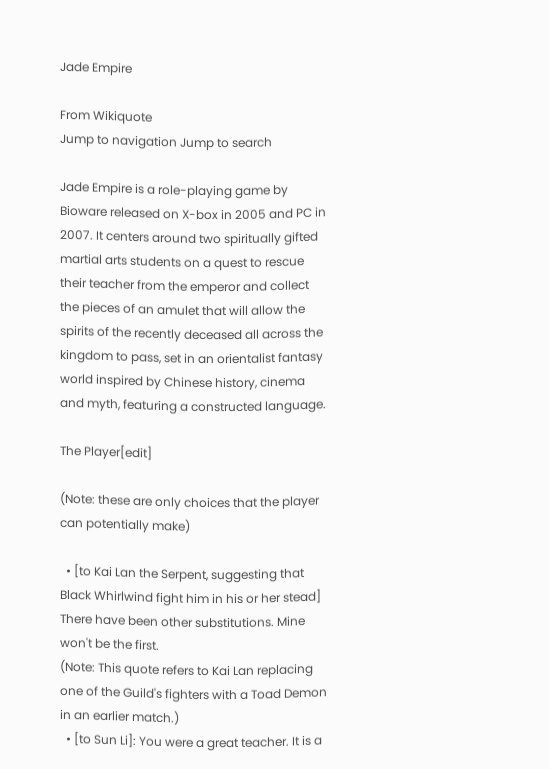Jade Empire

From Wikiquote
Jump to navigation Jump to search

Jade Empire is a role-playing game by Bioware released on X-box in 2005 and PC in 2007. It centers around two spiritually gifted martial arts students on a quest to rescue their teacher from the emperor and collect the pieces of an amulet that will allow the spirits of the recently deceased all across the kingdom to pass, set in an orientalist fantasy world inspired by Chinese history, cinema and myth, featuring a constructed language.

The Player[edit]

(Note: these are only choices that the player can potentially make)

  • [to Kai Lan the Serpent, suggesting that Black Whirlwind fight him in his or her stead] There have been other substitutions. Mine won't be the first.
(Note: This quote refers to Kai Lan replacing one of the Guild's fighters with a Toad Demon in an earlier match.)
  • [to Sun Li]: You were a great teacher. It is a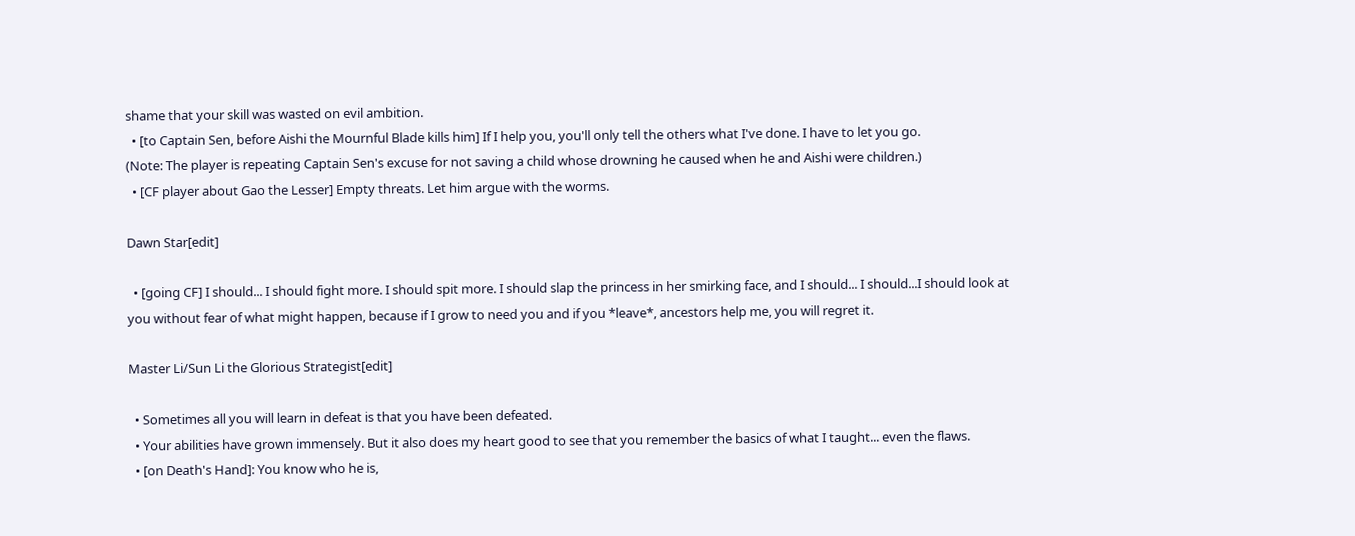shame that your skill was wasted on evil ambition.
  • [to Captain Sen, before Aishi the Mournful Blade kills him] If I help you, you'll only tell the others what I've done. I have to let you go.
(Note: The player is repeating Captain Sen's excuse for not saving a child whose drowning he caused when he and Aishi were children.)
  • [CF player about Gao the Lesser] Empty threats. Let him argue with the worms.

Dawn Star[edit]

  • [going CF] I should... I should fight more. I should spit more. I should slap the princess in her smirking face, and I should... I should...I should look at you without fear of what might happen, because if I grow to need you and if you *leave*, ancestors help me, you will regret it.

Master Li/Sun Li the Glorious Strategist[edit]

  • Sometimes all you will learn in defeat is that you have been defeated.
  • Your abilities have grown immensely. But it also does my heart good to see that you remember the basics of what I taught... even the flaws.
  • [on Death's Hand]: You know who he is,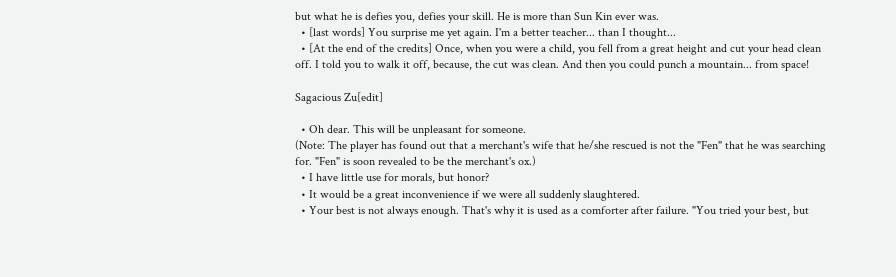but what he is defies you, defies your skill. He is more than Sun Kin ever was.
  • [last words] You surprise me yet again. I'm a better teacher... than I thought...
  • [At the end of the credits] Once, when you were a child, you fell from a great height and cut your head clean off. I told you to walk it off, because, the cut was clean. And then you could punch a mountain... from space!

Sagacious Zu[edit]

  • Oh dear. This will be unpleasant for someone.
(Note: The player has found out that a merchant's wife that he/she rescued is not the "Fen" that he was searching for. "Fen" is soon revealed to be the merchant's ox.)
  • I have little use for morals, but honor?
  • It would be a great inconvenience if we were all suddenly slaughtered.
  • Your best is not always enough. That's why it is used as a comforter after failure. "You tried your best, but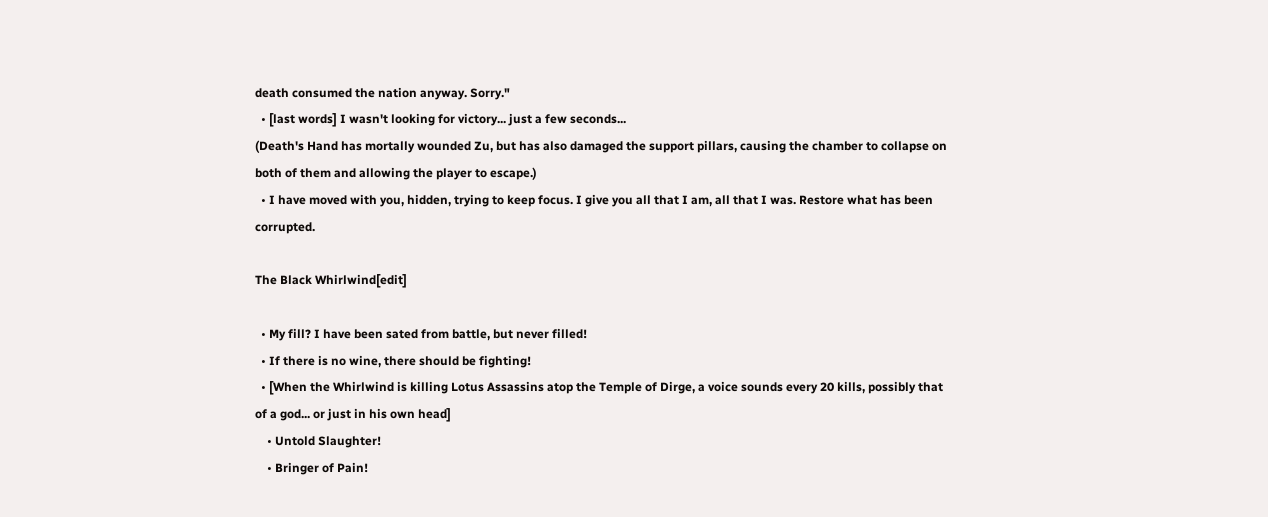death consumed the nation anyway. Sorry."
  • [last words] I wasn't looking for victory... just a few seconds...
(Death's Hand has mortally wounded Zu, but has also damaged the support pillars, causing the chamber to collapse on both of them and allowing the player to escape.)
  • I have moved with you, hidden, trying to keep focus. I give you all that I am, all that I was. Restore what has been corrupted.

The Black Whirlwind[edit]

  • My fill? I have been sated from battle, but never filled!
  • If there is no wine, there should be fighting!
  • [When the Whirlwind is killing Lotus Assassins atop the Temple of Dirge, a voice sounds every 20 kills, possibly that of a god... or just in his own head]
    • Untold Slaughter!
    • Bringer of Pain!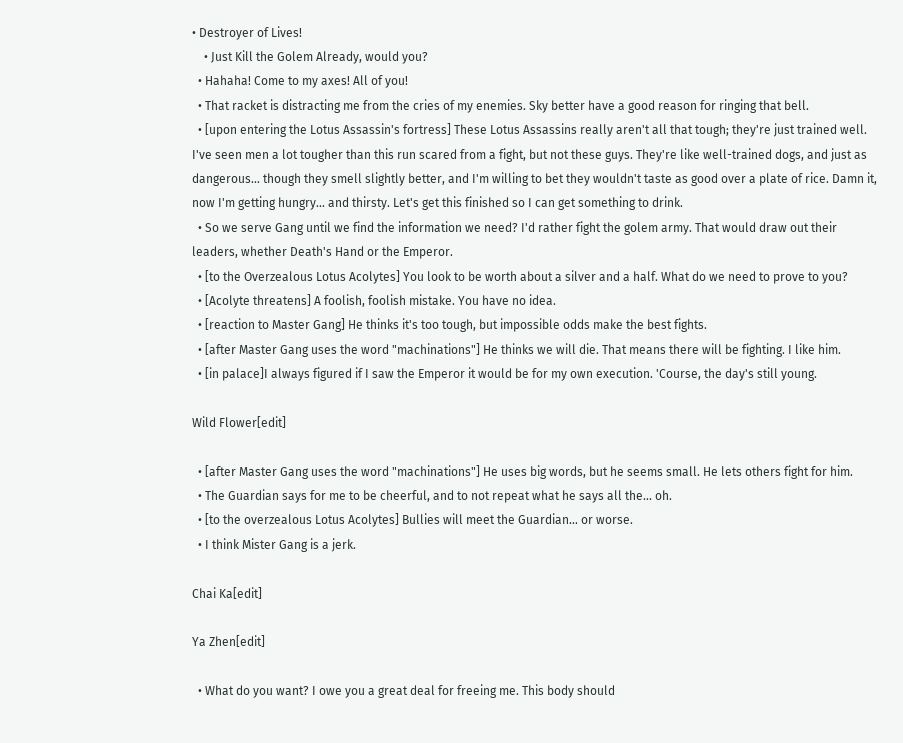• Destroyer of Lives!
    • Just Kill the Golem Already, would you?
  • Hahaha! Come to my axes! All of you!
  • That racket is distracting me from the cries of my enemies. Sky better have a good reason for ringing that bell.
  • [upon entering the Lotus Assassin's fortress] These Lotus Assassins really aren't all that tough; they're just trained well. I've seen men a lot tougher than this run scared from a fight, but not these guys. They're like well-trained dogs, and just as dangerous... though they smell slightly better, and I'm willing to bet they wouldn't taste as good over a plate of rice. Damn it, now I'm getting hungry... and thirsty. Let's get this finished so I can get something to drink.
  • So we serve Gang until we find the information we need? I'd rather fight the golem army. That would draw out their leaders, whether Death's Hand or the Emperor.
  • [to the Overzealous Lotus Acolytes] You look to be worth about a silver and a half. What do we need to prove to you?
  • [Acolyte threatens] A foolish, foolish mistake. You have no idea.
  • [reaction to Master Gang] He thinks it's too tough, but impossible odds make the best fights.
  • [after Master Gang uses the word "machinations"] He thinks we will die. That means there will be fighting. I like him.
  • [in palace]I always figured if I saw the Emperor it would be for my own execution. 'Course, the day's still young.

Wild Flower[edit]

  • [after Master Gang uses the word "machinations"] He uses big words, but he seems small. He lets others fight for him.
  • The Guardian says for me to be cheerful, and to not repeat what he says all the... oh.
  • [to the overzealous Lotus Acolytes] Bullies will meet the Guardian... or worse.
  • I think Mister Gang is a jerk.

Chai Ka[edit]

Ya Zhen[edit]

  • What do you want? I owe you a great deal for freeing me. This body should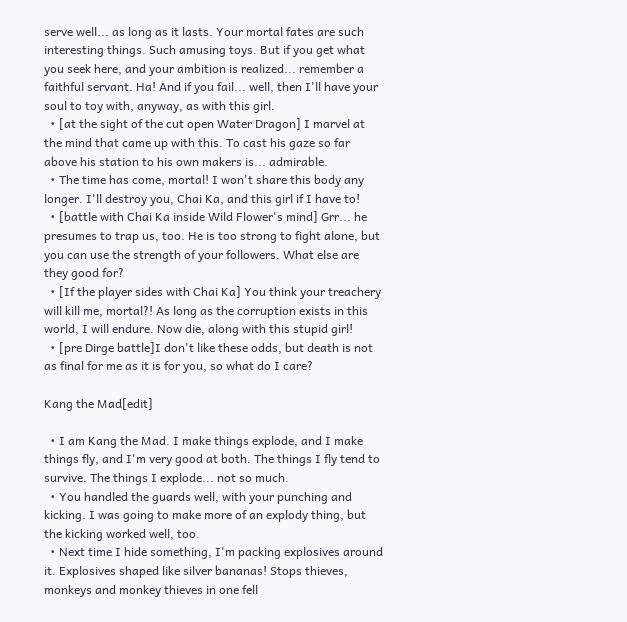serve well... as long as it lasts. Your mortal fates are such interesting things. Such amusing toys. But if you get what you seek here, and your ambition is realized... remember a faithful servant. Ha! And if you fail... well, then I'll have your soul to toy with, anyway, as with this girl.
  • [at the sight of the cut open Water Dragon] I marvel at the mind that came up with this. To cast his gaze so far above his station to his own makers is... admirable.
  • The time has come, mortal! I won't share this body any longer. I'll destroy you, Chai Ka, and this girl if I have to!
  • [battle with Chai Ka inside Wild Flower's mind] Grr... he presumes to trap us, too. He is too strong to fight alone, but you can use the strength of your followers. What else are they good for?
  • [If the player sides with Chai Ka] You think your treachery will kill me, mortal?! As long as the corruption exists in this world, I will endure. Now die, along with this stupid girl!
  • [pre Dirge battle]I don't like these odds, but death is not as final for me as it is for you, so what do I care?

Kang the Mad[edit]

  • I am Kang the Mad. I make things explode, and I make things fly, and I'm very good at both. The things I fly tend to survive. The things I explode... not so much.
  • You handled the guards well, with your punching and kicking. I was going to make more of an explody thing, but the kicking worked well, too.
  • Next time I hide something, I'm packing explosives around it. Explosives shaped like silver bananas! Stops thieves, monkeys and monkey thieves in one fell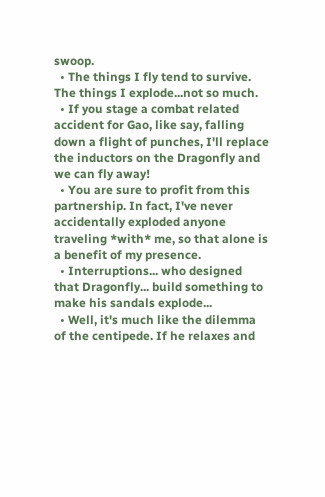swoop.
  • The things I fly tend to survive. The things I explode...not so much.
  • If you stage a combat related accident for Gao, like say, falling down a flight of punches, I'll replace the inductors on the Dragonfly and we can fly away!
  • You are sure to profit from this partnership. In fact, I've never accidentally exploded anyone traveling *with* me, so that alone is a benefit of my presence.
  • Interruptions... who designed that Dragonfly... build something to make his sandals explode...
  • Well, it's much like the dilemma of the centipede. If he relaxes and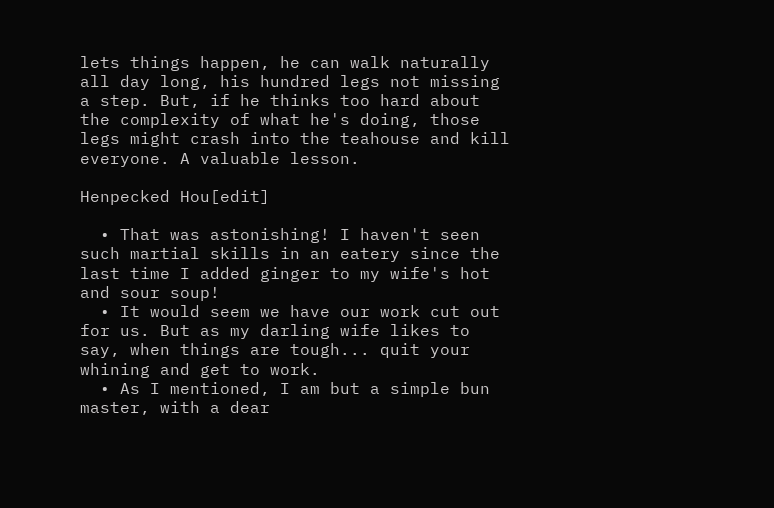lets things happen, he can walk naturally all day long, his hundred legs not missing a step. But, if he thinks too hard about the complexity of what he's doing, those legs might crash into the teahouse and kill everyone. A valuable lesson.

Henpecked Hou[edit]

  • That was astonishing! I haven't seen such martial skills in an eatery since the last time I added ginger to my wife's hot and sour soup!
  • It would seem we have our work cut out for us. But as my darling wife likes to say, when things are tough... quit your whining and get to work.
  • As I mentioned, I am but a simple bun master, with a dear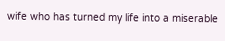wife who has turned my life into a miserable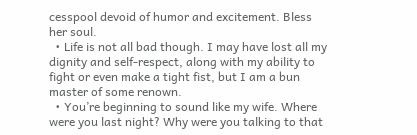cesspool devoid of humor and excitement. Bless her soul.
  • Life is not all bad though. I may have lost all my dignity and self-respect, along with my ability to fight or even make a tight fist, but I am a bun master of some renown.
  • You’re beginning to sound like my wife. Where were you last night? Why were you talking to that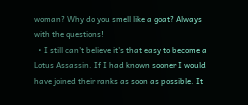woman? Why do you smell like a goat? Always with the questions!
  • I still can't believe it's that easy to become a Lotus Assassin. If I had known sooner I would have joined their ranks as soon as possible. It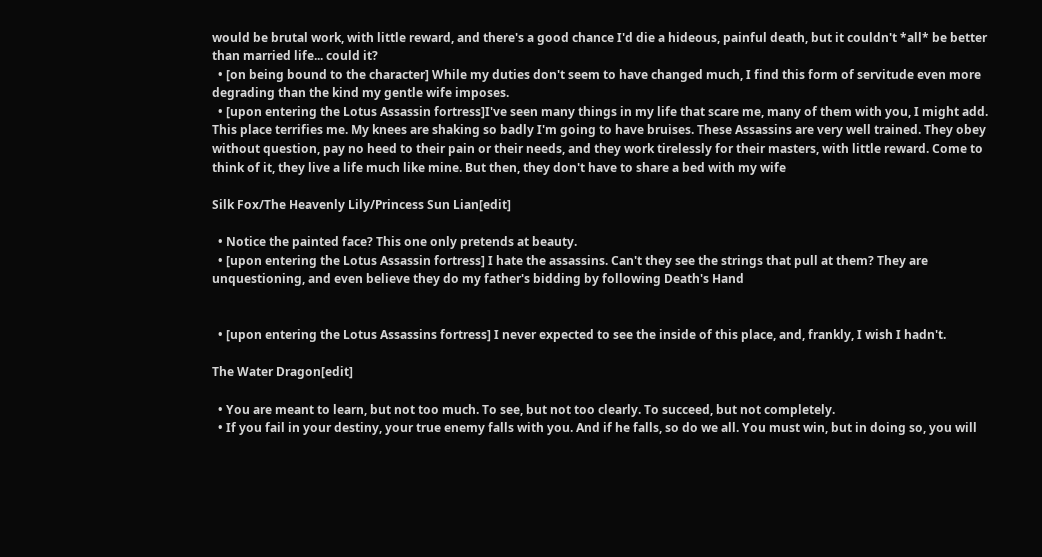would be brutal work, with little reward, and there's a good chance I'd die a hideous, painful death, but it couldn't *all* be better than married life... could it?
  • [on being bound to the character] While my duties don't seem to have changed much, I find this form of servitude even more degrading than the kind my gentle wife imposes.
  • [upon entering the Lotus Assassin fortress]I've seen many things in my life that scare me, many of them with you, I might add. This place terrifies me. My knees are shaking so badly I'm going to have bruises. These Assassins are very well trained. They obey without question, pay no heed to their pain or their needs, and they work tirelessly for their masters, with little reward. Come to think of it, they live a life much like mine. But then, they don't have to share a bed with my wife

Silk Fox/The Heavenly Lily/Princess Sun Lian[edit]

  • Notice the painted face? This one only pretends at beauty.
  • [upon entering the Lotus Assassin fortress] I hate the assassins. Can't they see the strings that pull at them? They are unquestioning, and even believe they do my father's bidding by following Death's Hand


  • [upon entering the Lotus Assassins fortress] I never expected to see the inside of this place, and, frankly, I wish I hadn't.

The Water Dragon[edit]

  • You are meant to learn, but not too much. To see, but not too clearly. To succeed, but not completely.
  • If you fail in your destiny, your true enemy falls with you. And if he falls, so do we all. You must win, but in doing so, you will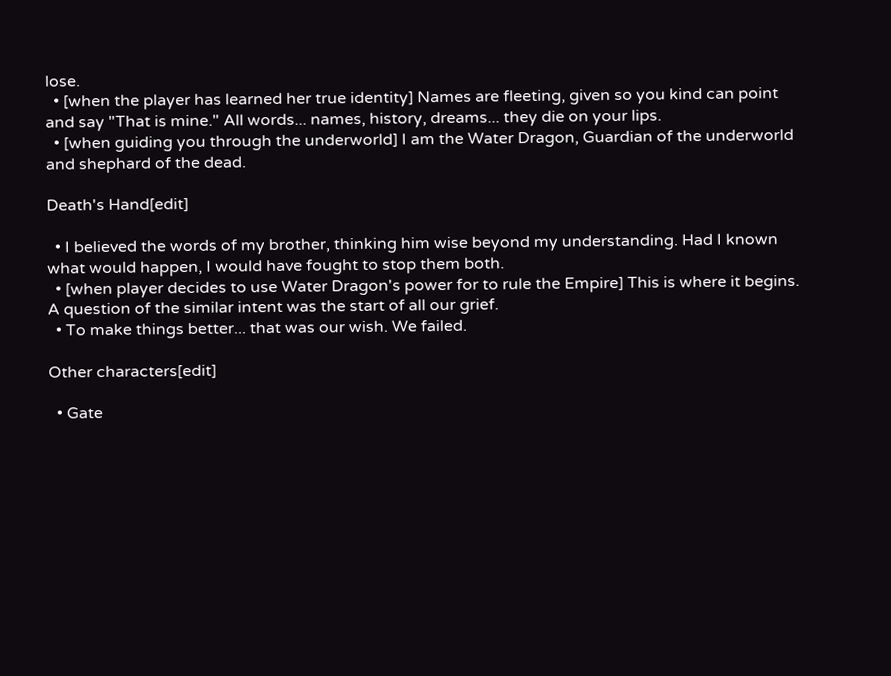lose.
  • [when the player has learned her true identity] Names are fleeting, given so you kind can point and say "That is mine." All words... names, history, dreams... they die on your lips.
  • [when guiding you through the underworld] I am the Water Dragon, Guardian of the underworld and shephard of the dead.

Death's Hand[edit]

  • I believed the words of my brother, thinking him wise beyond my understanding. Had I known what would happen, I would have fought to stop them both.
  • [when player decides to use Water Dragon's power for to rule the Empire] This is where it begins. A question of the similar intent was the start of all our grief.
  • To make things better... that was our wish. We failed.

Other characters[edit]

  • Gate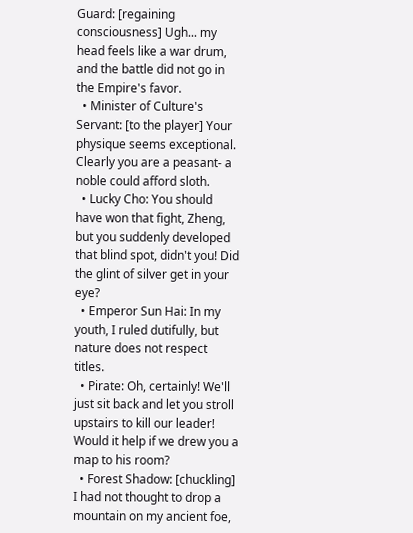Guard: [regaining consciousness] Ugh... my head feels like a war drum, and the battle did not go in the Empire's favor.
  • Minister of Culture's Servant: [to the player] Your physique seems exceptional. Clearly you are a peasant- a noble could afford sloth.
  • Lucky Cho: You should have won that fight, Zheng, but you suddenly developed that blind spot, didn't you! Did the glint of silver get in your eye?
  • Emperor Sun Hai: In my youth, I ruled dutifully, but nature does not respect titles.
  • Pirate: Oh, certainly! We'll just sit back and let you stroll upstairs to kill our leader! Would it help if we drew you a map to his room?
  • Forest Shadow: [chuckling] I had not thought to drop a mountain on my ancient foe,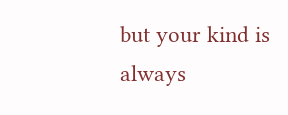but your kind is always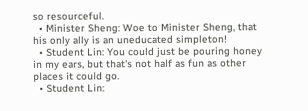so resourceful.
  • Minister Sheng: Woe to Minister Sheng, that his only ally is an uneducated simpleton!
  • Student Lin: You could just be pouring honey in my ears, but that's not half as fun as other places it could go.
  • Student Lin: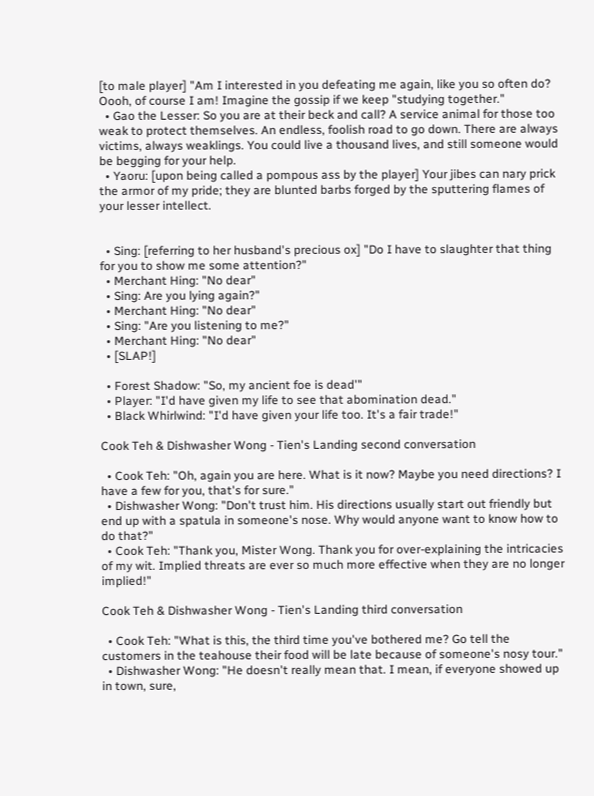[to male player] "Am I interested in you defeating me again, like you so often do? Oooh, of course I am! Imagine the gossip if we keep "studying together."
  • Gao the Lesser: So you are at their beck and call? A service animal for those too weak to protect themselves. An endless, foolish road to go down. There are always victims, always weaklings. You could live a thousand lives, and still someone would be begging for your help.
  • Yaoru: [upon being called a pompous ass by the player] Your jibes can nary prick the armor of my pride; they are blunted barbs forged by the sputtering flames of your lesser intellect.


  • Sing: [referring to her husband's precious ox] "Do I have to slaughter that thing for you to show me some attention?"
  • Merchant Hing: "No dear"
  • Sing: Are you lying again?"
  • Merchant Hing: "No dear"
  • Sing: "Are you listening to me?"
  • Merchant Hing: "No dear"
  • [SLAP!]

  • Forest Shadow: "So, my ancient foe is dead'"
  • Player: "I'd have given my life to see that abomination dead."
  • Black Whirlwind: "I'd have given your life too. It's a fair trade!"

Cook Teh & Dishwasher Wong - Tien's Landing second conversation

  • Cook Teh: "Oh, again you are here. What is it now? Maybe you need directions? I have a few for you, that's for sure."
  • Dishwasher Wong: "Don't trust him. His directions usually start out friendly but end up with a spatula in someone's nose. Why would anyone want to know how to do that?"
  • Cook Teh: "Thank you, Mister Wong. Thank you for over-explaining the intricacies of my wit. Implied threats are ever so much more effective when they are no longer implied!"

Cook Teh & Dishwasher Wong - Tien's Landing third conversation

  • Cook Teh: "What is this, the third time you've bothered me? Go tell the customers in the teahouse their food will be late because of someone's nosy tour."
  • Dishwasher Wong: "He doesn't really mean that. I mean, if everyone showed up in town, sure,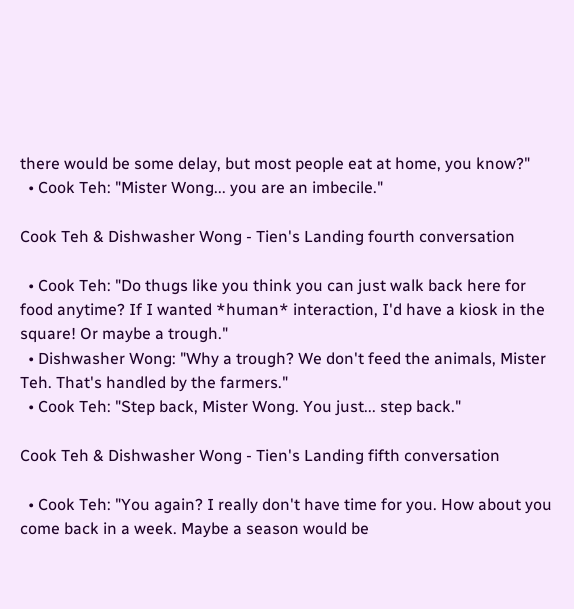there would be some delay, but most people eat at home, you know?"
  • Cook Teh: "Mister Wong... you are an imbecile."

Cook Teh & Dishwasher Wong - Tien's Landing fourth conversation

  • Cook Teh: "Do thugs like you think you can just walk back here for food anytime? If I wanted *human* interaction, I'd have a kiosk in the square! Or maybe a trough."
  • Dishwasher Wong: "Why a trough? We don't feed the animals, Mister Teh. That's handled by the farmers."
  • Cook Teh: "Step back, Mister Wong. You just... step back."

Cook Teh & Dishwasher Wong - Tien's Landing fifth conversation

  • Cook Teh: "You again? I really don't have time for you. How about you come back in a week. Maybe a season would be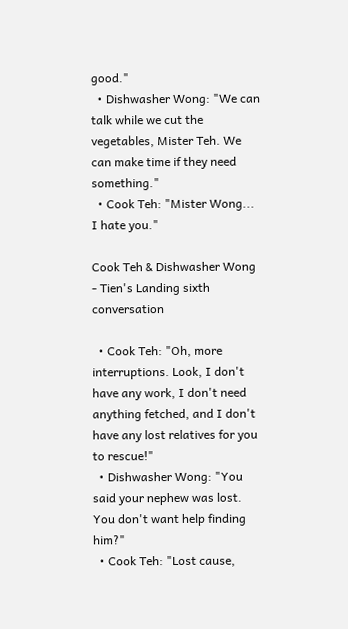good."
  • Dishwasher Wong: "We can talk while we cut the vegetables, Mister Teh. We can make time if they need something."
  • Cook Teh: "Mister Wong... I hate you."

Cook Teh & Dishwasher Wong - Tien's Landing sixth conversation

  • Cook Teh: "Oh, more interruptions. Look, I don't have any work, I don't need anything fetched, and I don't have any lost relatives for you to rescue!"
  • Dishwasher Wong: "You said your nephew was lost. You don't want help finding him?"
  • Cook Teh: "Lost cause,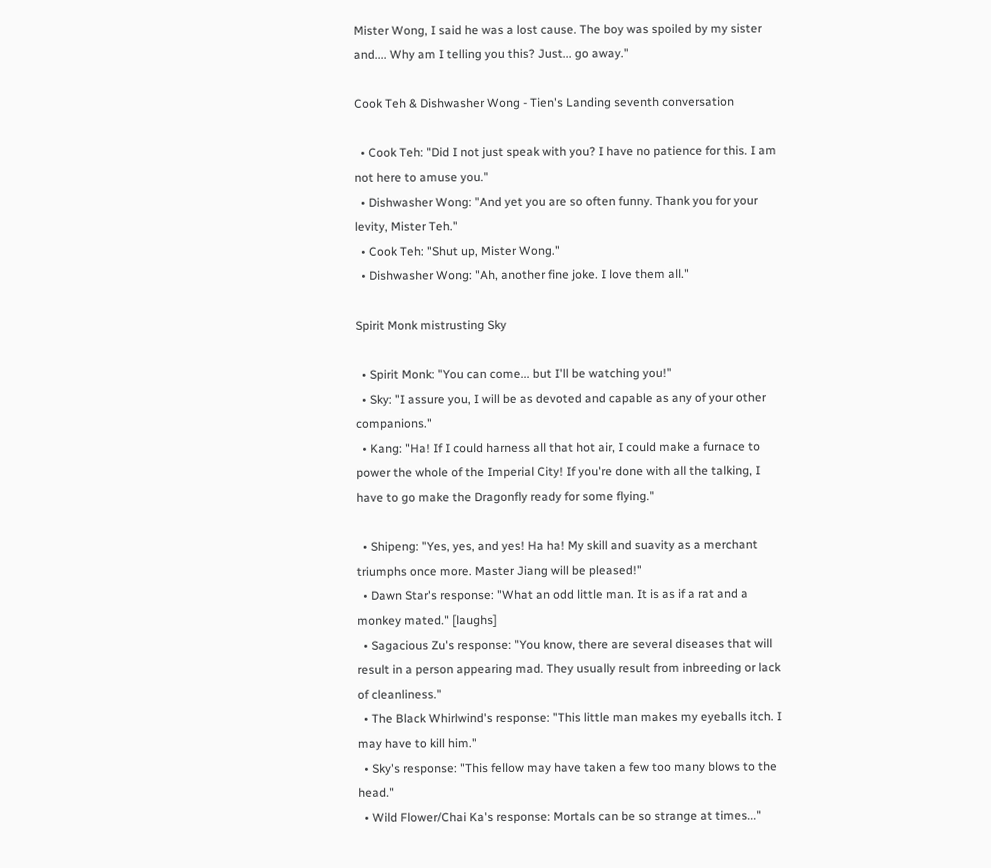Mister Wong, I said he was a lost cause. The boy was spoiled by my sister and.... Why am I telling you this? Just... go away."

Cook Teh & Dishwasher Wong - Tien's Landing seventh conversation

  • Cook Teh: "Did I not just speak with you? I have no patience for this. I am not here to amuse you."
  • Dishwasher Wong: "And yet you are so often funny. Thank you for your levity, Mister Teh."
  • Cook Teh: "Shut up, Mister Wong."
  • Dishwasher Wong: "Ah, another fine joke. I love them all."

Spirit Monk mistrusting Sky

  • Spirit Monk: "You can come... but I'll be watching you!"
  • Sky: "I assure you, I will be as devoted and capable as any of your other companions."
  • Kang: "Ha! If I could harness all that hot air, I could make a furnace to power the whole of the Imperial City! If you're done with all the talking, I have to go make the Dragonfly ready for some flying."

  • Shipeng: "Yes, yes, and yes! Ha ha! My skill and suavity as a merchant triumphs once more. Master Jiang will be pleased!"
  • Dawn Star's response: "What an odd little man. It is as if a rat and a monkey mated." [laughs]
  • Sagacious Zu's response: "You know, there are several diseases that will result in a person appearing mad. They usually result from inbreeding or lack of cleanliness."
  • The Black Whirlwind's response: "This little man makes my eyeballs itch. I may have to kill him."
  • Sky's response: "This fellow may have taken a few too many blows to the head."
  • Wild Flower/Chai Ka's response: Mortals can be so strange at times..."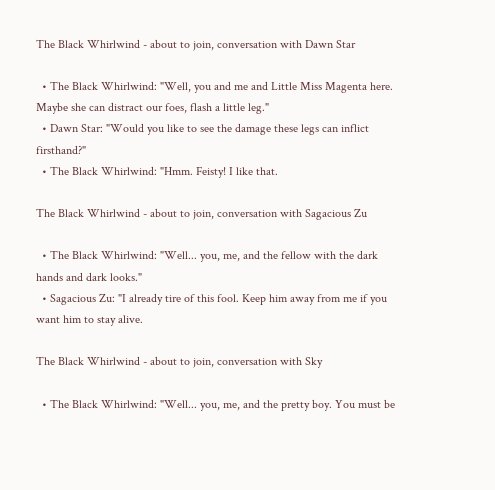The Black Whirlwind - about to join, conversation with Dawn Star

  • The Black Whirlwind: "Well, you and me and Little Miss Magenta here. Maybe she can distract our foes, flash a little leg."
  • Dawn Star: "Would you like to see the damage these legs can inflict firsthand?"
  • The Black Whirlwind: "Hmm. Feisty! I like that.

The Black Whirlwind - about to join, conversation with Sagacious Zu

  • The Black Whirlwind: "Well... you, me, and the fellow with the dark hands and dark looks."
  • Sagacious Zu: "I already tire of this fool. Keep him away from me if you want him to stay alive.

The Black Whirlwind - about to join, conversation with Sky

  • The Black Whirlwind: "Well... you, me, and the pretty boy. You must be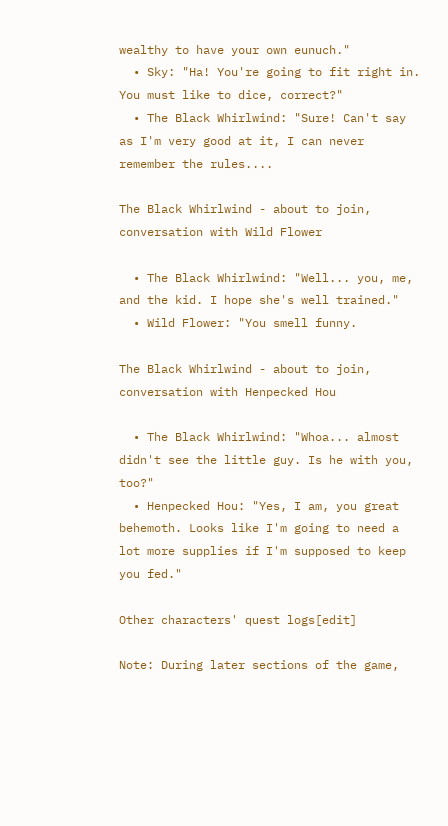wealthy to have your own eunuch."
  • Sky: "Ha! You're going to fit right in. You must like to dice, correct?"
  • The Black Whirlwind: "Sure! Can't say as I'm very good at it, I can never remember the rules....

The Black Whirlwind - about to join, conversation with Wild Flower

  • The Black Whirlwind: "Well... you, me, and the kid. I hope she's well trained."
  • Wild Flower: "You smell funny.

The Black Whirlwind - about to join, conversation with Henpecked Hou

  • The Black Whirlwind: "Whoa... almost didn't see the little guy. Is he with you, too?"
  • Henpecked Hou: "Yes, I am, you great behemoth. Looks like I'm going to need a lot more supplies if I'm supposed to keep you fed."

Other characters' quest logs[edit]

Note: During later sections of the game,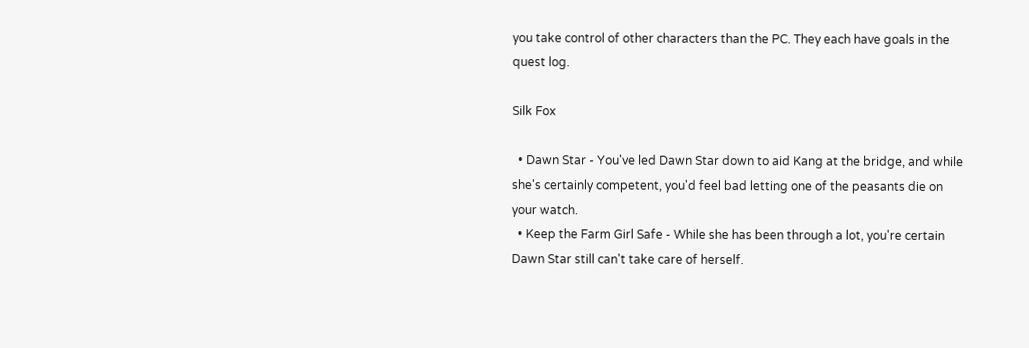you take control of other characters than the PC. They each have goals in the quest log.

Silk Fox

  • Dawn Star - You've led Dawn Star down to aid Kang at the bridge, and while she's certainly competent, you'd feel bad letting one of the peasants die on your watch.
  • Keep the Farm Girl Safe - While she has been through a lot, you're certain Dawn Star still can't take care of herself.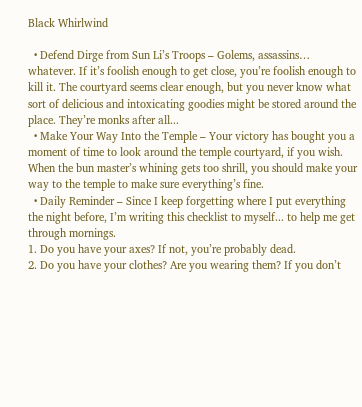Black Whirlwind

  • Defend Dirge from Sun Li’s Troops – Golems, assassins… whatever. If it’s foolish enough to get close, you’re foolish enough to kill it. The courtyard seems clear enough, but you never know what sort of delicious and intoxicating goodies might be stored around the place. They’re monks after all...
  • Make Your Way Into the Temple – Your victory has bought you a moment of time to look around the temple courtyard, if you wish. When the bun master’s whining gets too shrill, you should make your way to the temple to make sure everything’s fine.
  • Daily Reminder – Since I keep forgetting where I put everything the night before, I’m writing this checklist to myself... to help me get through mornings.
1. Do you have your axes? If not, you’re probably dead.
2. Do you have your clothes? Are you wearing them? If you don’t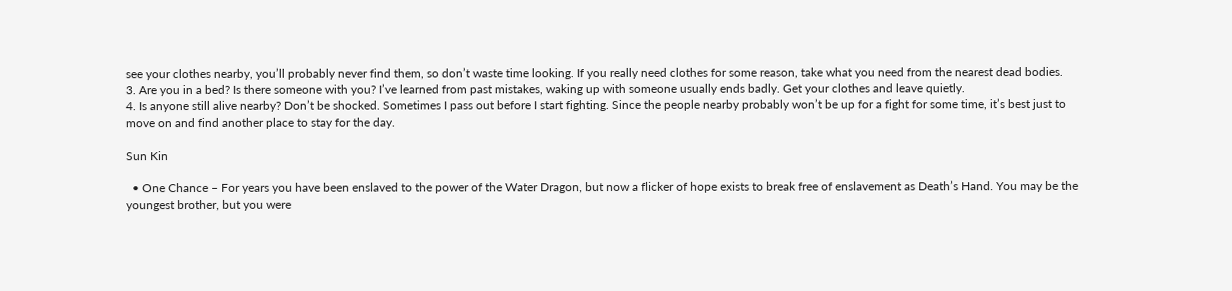see your clothes nearby, you’ll probably never find them, so don’t waste time looking. If you really need clothes for some reason, take what you need from the nearest dead bodies.
3. Are you in a bed? Is there someone with you? I’ve learned from past mistakes, waking up with someone usually ends badly. Get your clothes and leave quietly.
4. Is anyone still alive nearby? Don’t be shocked. Sometimes I pass out before I start fighting. Since the people nearby probably won’t be up for a fight for some time, it’s best just to move on and find another place to stay for the day.

Sun Kin

  • One Chance – For years you have been enslaved to the power of the Water Dragon, but now a flicker of hope exists to break free of enslavement as Death’s Hand. You may be the youngest brother, but you were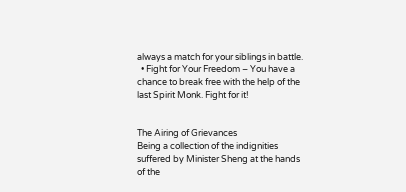always a match for your siblings in battle.
  • Fight for Your Freedom – You have a chance to break free with the help of the last Spirit Monk. Fight for it!


The Airing of Grievances
Being a collection of the indignities suffered by Minister Sheng at the hands of the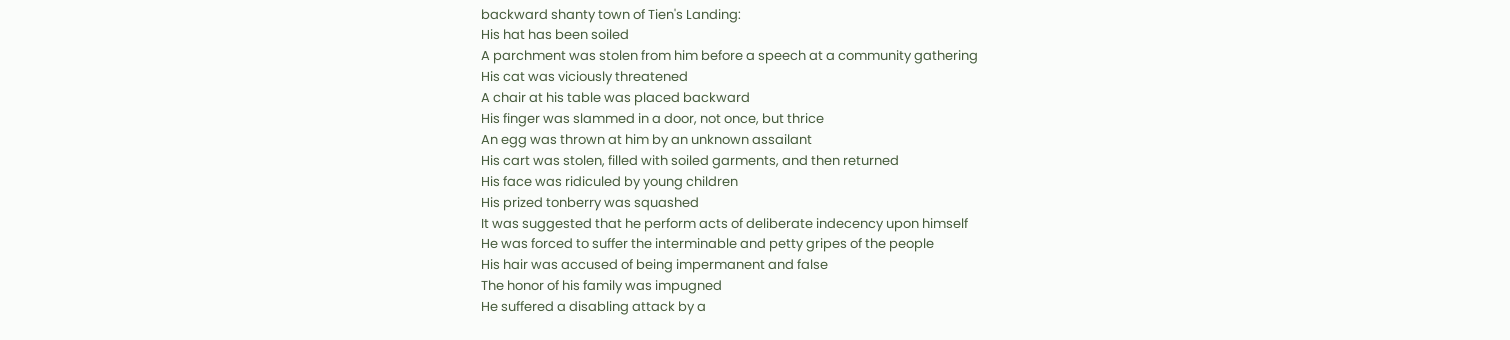backward shanty town of Tien's Landing:
His hat has been soiled
A parchment was stolen from him before a speech at a community gathering
His cat was viciously threatened
A chair at his table was placed backward
His finger was slammed in a door, not once, but thrice
An egg was thrown at him by an unknown assailant
His cart was stolen, filled with soiled garments, and then returned
His face was ridiculed by young children
His prized tonberry was squashed
It was suggested that he perform acts of deliberate indecency upon himself
He was forced to suffer the interminable and petty gripes of the people
His hair was accused of being impermanent and false
The honor of his family was impugned
He suffered a disabling attack by a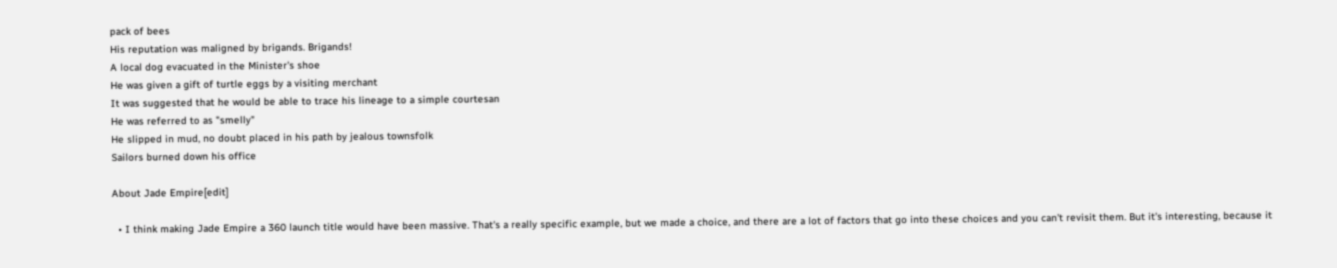pack of bees
His reputation was maligned by brigands. Brigands!
A local dog evacuated in the Minister's shoe
He was given a gift of turtle eggs by a visiting merchant
It was suggested that he would be able to trace his lineage to a simple courtesan
He was referred to as "smelly"
He slipped in mud, no doubt placed in his path by jealous townsfolk
Sailors burned down his office

About Jade Empire[edit]

  • I think making Jade Empire a 360 launch title would have been massive. That's a really specific example, but we made a choice, and there are a lot of factors that go into these choices and you can't revisit them. But it's interesting, because it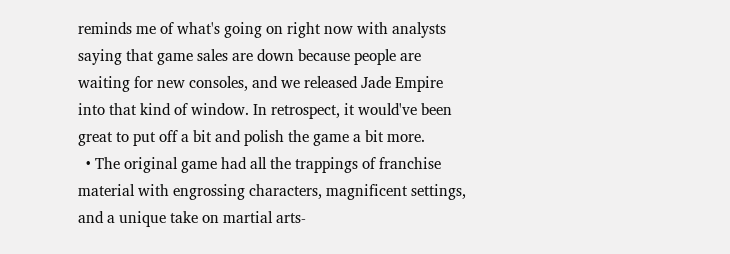reminds me of what's going on right now with analysts saying that game sales are down because people are waiting for new consoles, and we released Jade Empire into that kind of window. In retrospect, it would've been great to put off a bit and polish the game a bit more.
  • The original game had all the trappings of franchise material with engrossing characters, magnificent settings, and a unique take on martial arts-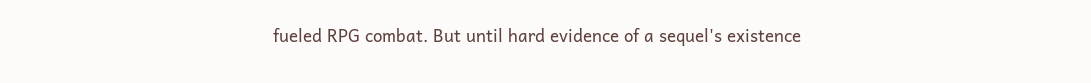fueled RPG combat. But until hard evidence of a sequel's existence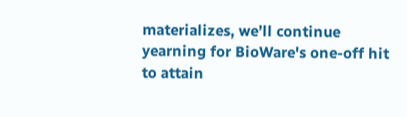materializes, we’ll continue yearning for BioWare's one-off hit to attain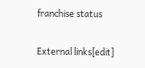franchise status

External links[edit]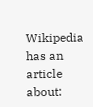Wikipedia has an article about: